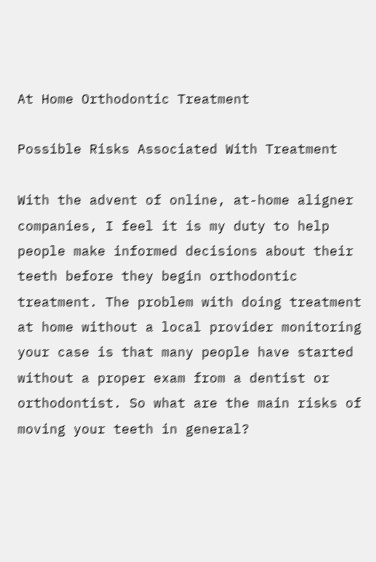At Home Orthodontic Treatment

Possible Risks Associated With Treatment

With the advent of online, at-home aligner companies, I feel it is my duty to help people make informed decisions about their teeth before they begin orthodontic treatment. The problem with doing treatment at home without a local provider monitoring your case is that many people have started without a proper exam from a dentist or orthodontist. So what are the main risks of moving your teeth in general?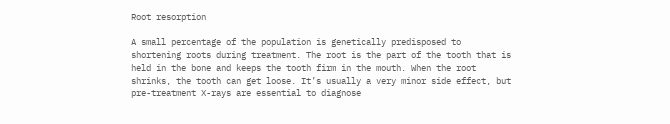Root resorption

A small percentage of the population is genetically predisposed to shortening roots during treatment. The root is the part of the tooth that is held in the bone and keeps the tooth firm in the mouth. When the root shrinks, the tooth can get loose. It’s usually a very minor side effect, but pre-treatment X-rays are essential to diagnose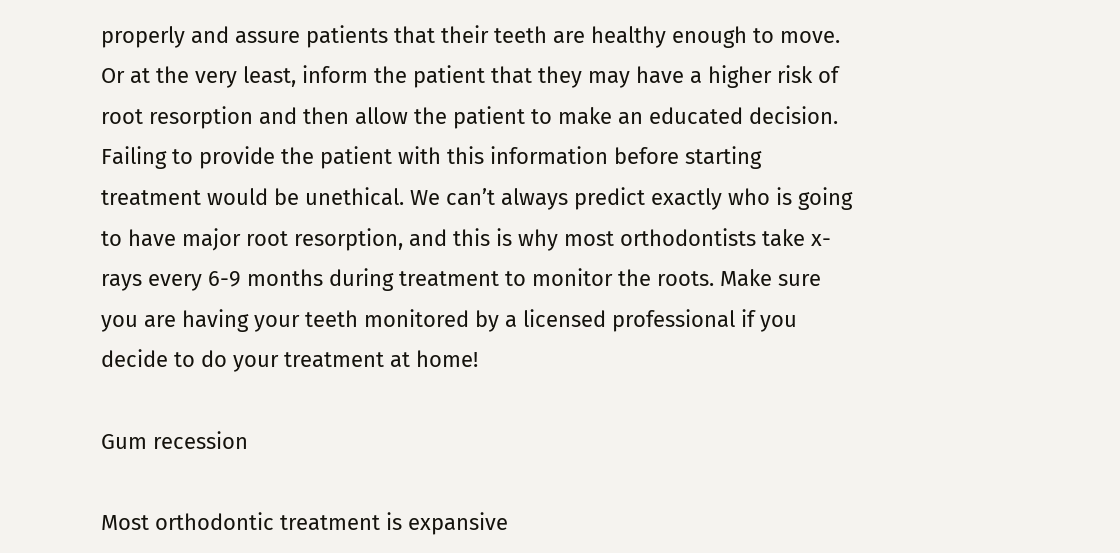properly and assure patients that their teeth are healthy enough to move. Or at the very least, inform the patient that they may have a higher risk of root resorption and then allow the patient to make an educated decision. Failing to provide the patient with this information before starting treatment would be unethical. We can’t always predict exactly who is going to have major root resorption, and this is why most orthodontists take x-rays every 6-9 months during treatment to monitor the roots. Make sure you are having your teeth monitored by a licensed professional if you decide to do your treatment at home!

Gum recession

Most orthodontic treatment is expansive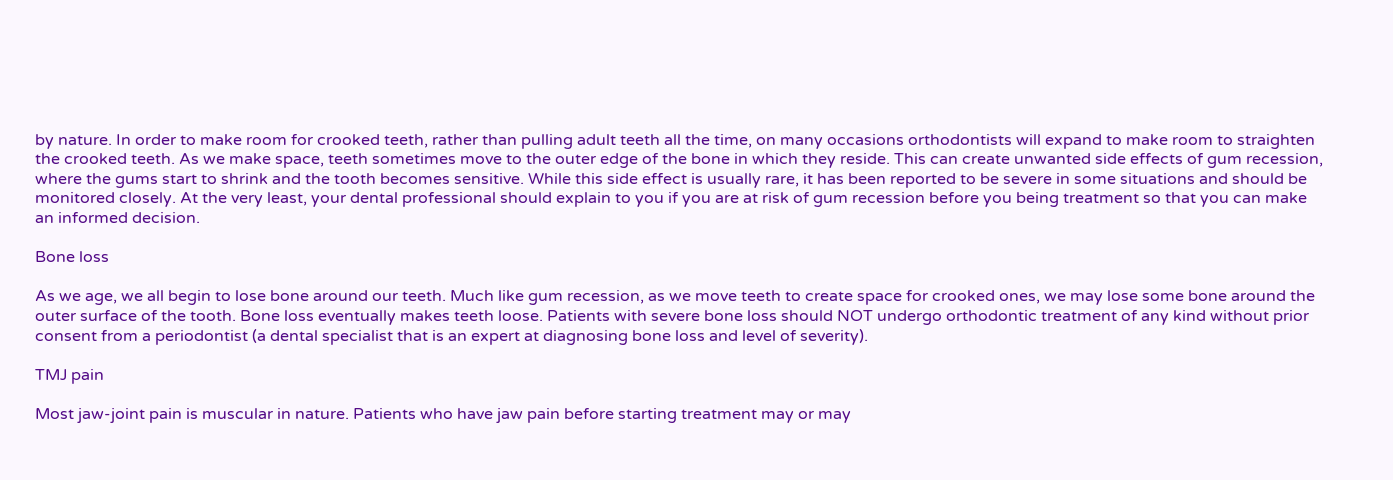by nature. In order to make room for crooked teeth, rather than pulling adult teeth all the time, on many occasions orthodontists will expand to make room to straighten the crooked teeth. As we make space, teeth sometimes move to the outer edge of the bone in which they reside. This can create unwanted side effects of gum recession, where the gums start to shrink and the tooth becomes sensitive. While this side effect is usually rare, it has been reported to be severe in some situations and should be monitored closely. At the very least, your dental professional should explain to you if you are at risk of gum recession before you being treatment so that you can make an informed decision.

Bone loss

As we age, we all begin to lose bone around our teeth. Much like gum recession, as we move teeth to create space for crooked ones, we may lose some bone around the outer surface of the tooth. Bone loss eventually makes teeth loose. Patients with severe bone loss should NOT undergo orthodontic treatment of any kind without prior consent from a periodontist (a dental specialist that is an expert at diagnosing bone loss and level of severity).

TMJ pain

Most jaw-joint pain is muscular in nature. Patients who have jaw pain before starting treatment may or may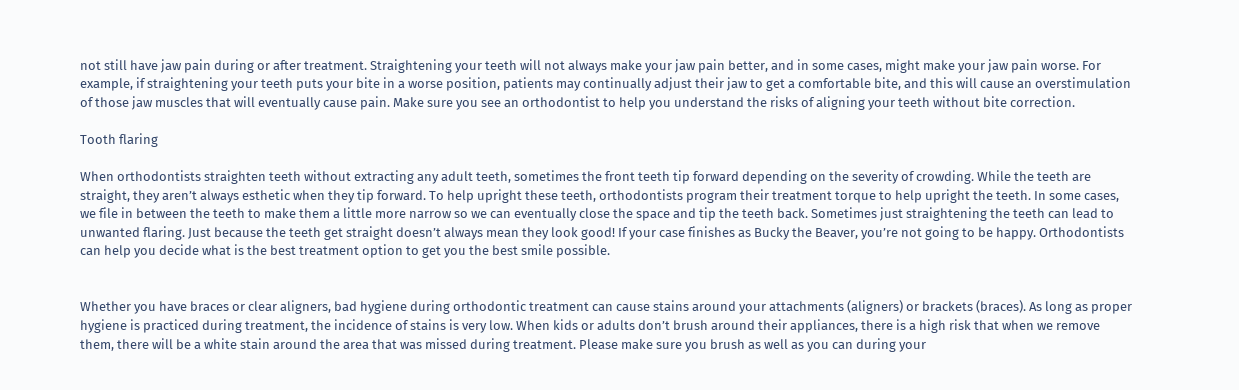not still have jaw pain during or after treatment. Straightening your teeth will not always make your jaw pain better, and in some cases, might make your jaw pain worse. For example, if straightening your teeth puts your bite in a worse position, patients may continually adjust their jaw to get a comfortable bite, and this will cause an overstimulation of those jaw muscles that will eventually cause pain. Make sure you see an orthodontist to help you understand the risks of aligning your teeth without bite correction.

Tooth flaring

When orthodontists straighten teeth without extracting any adult teeth, sometimes the front teeth tip forward depending on the severity of crowding. While the teeth are straight, they aren’t always esthetic when they tip forward. To help upright these teeth, orthodontists program their treatment torque to help upright the teeth. In some cases, we file in between the teeth to make them a little more narrow so we can eventually close the space and tip the teeth back. Sometimes just straightening the teeth can lead to unwanted flaring. Just because the teeth get straight doesn’t always mean they look good! If your case finishes as Bucky the Beaver, you’re not going to be happy. Orthodontists can help you decide what is the best treatment option to get you the best smile possible.


Whether you have braces or clear aligners, bad hygiene during orthodontic treatment can cause stains around your attachments (aligners) or brackets (braces). As long as proper hygiene is practiced during treatment, the incidence of stains is very low. When kids or adults don’t brush around their appliances, there is a high risk that when we remove them, there will be a white stain around the area that was missed during treatment. Please make sure you brush as well as you can during your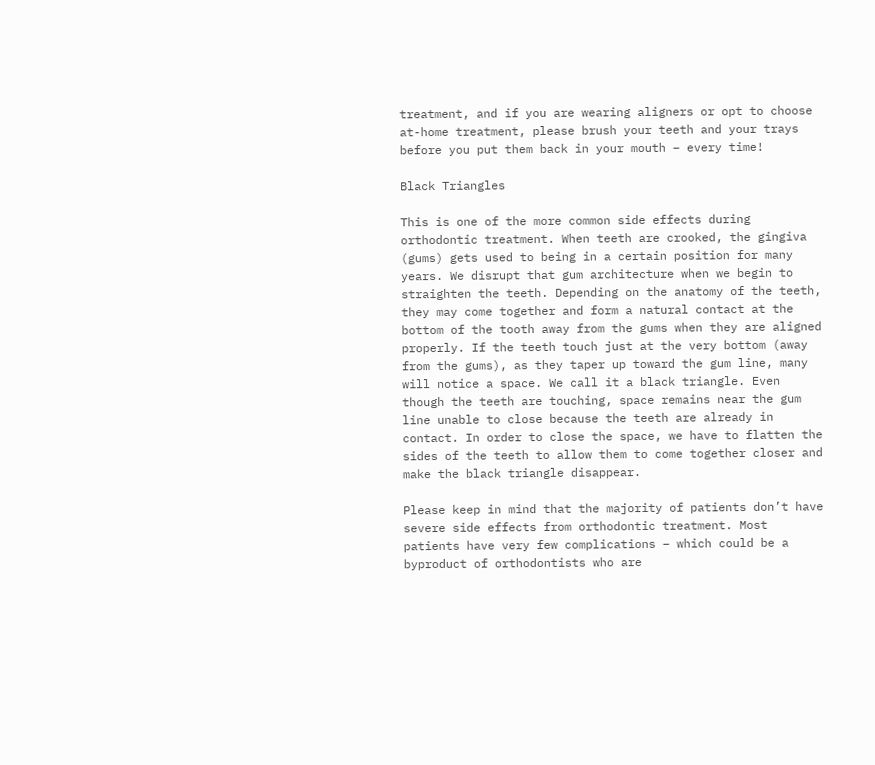treatment, and if you are wearing aligners or opt to choose at-home treatment, please brush your teeth and your trays before you put them back in your mouth – every time!

Black Triangles

This is one of the more common side effects during orthodontic treatment. When teeth are crooked, the gingiva (gums) gets used to being in a certain position for many years. We disrupt that gum architecture when we begin to straighten the teeth. Depending on the anatomy of the teeth, they may come together and form a natural contact at the bottom of the tooth away from the gums when they are aligned properly. If the teeth touch just at the very bottom (away from the gums), as they taper up toward the gum line, many will notice a space. We call it a black triangle. Even though the teeth are touching, space remains near the gum line unable to close because the teeth are already in contact. In order to close the space, we have to flatten the sides of the teeth to allow them to come together closer and make the black triangle disappear.

Please keep in mind that the majority of patients don’t have severe side effects from orthodontic treatment. Most patients have very few complications – which could be a byproduct of orthodontists who are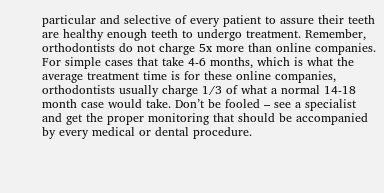particular and selective of every patient to assure their teeth are healthy enough teeth to undergo treatment. Remember, orthodontists do not charge 5x more than online companies. For simple cases that take 4-6 months, which is what the average treatment time is for these online companies, orthodontists usually charge 1/3 of what a normal 14-18 month case would take. Don’t be fooled – see a specialist and get the proper monitoring that should be accompanied by every medical or dental procedure.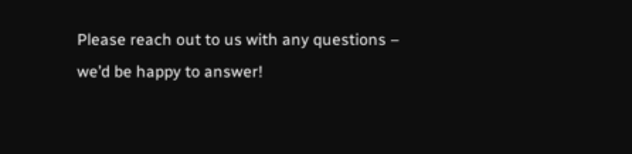Please reach out to us with any questions – we’d be happy to answer!